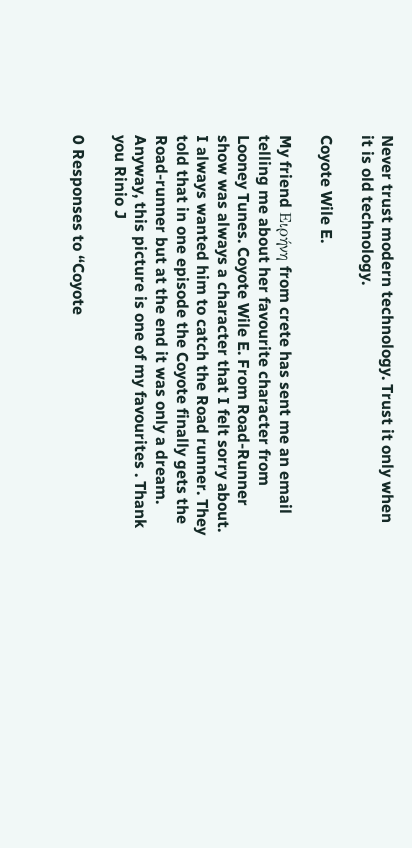Never trust modern technology. Trust it only when it is old technology.

Coyote Wile E.

My friend Ειρήνη from crete has sent me an email telling me about her favourite character from Looney Tunes. Coyote Wile E. From Road-Runner show was always a character that I felt sorry about. I always wanted him to catch the Road runner. They told that in one episode the Coyote finally gets the Road-runner but at the end it was only a dream. Anyway, this picture is one of my favourites . Thank you Rinio J

0 Responses to “Coyote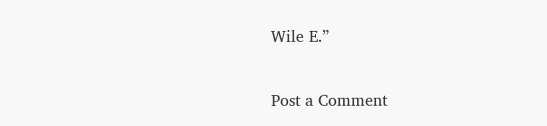Wile E.”

Post a Comment